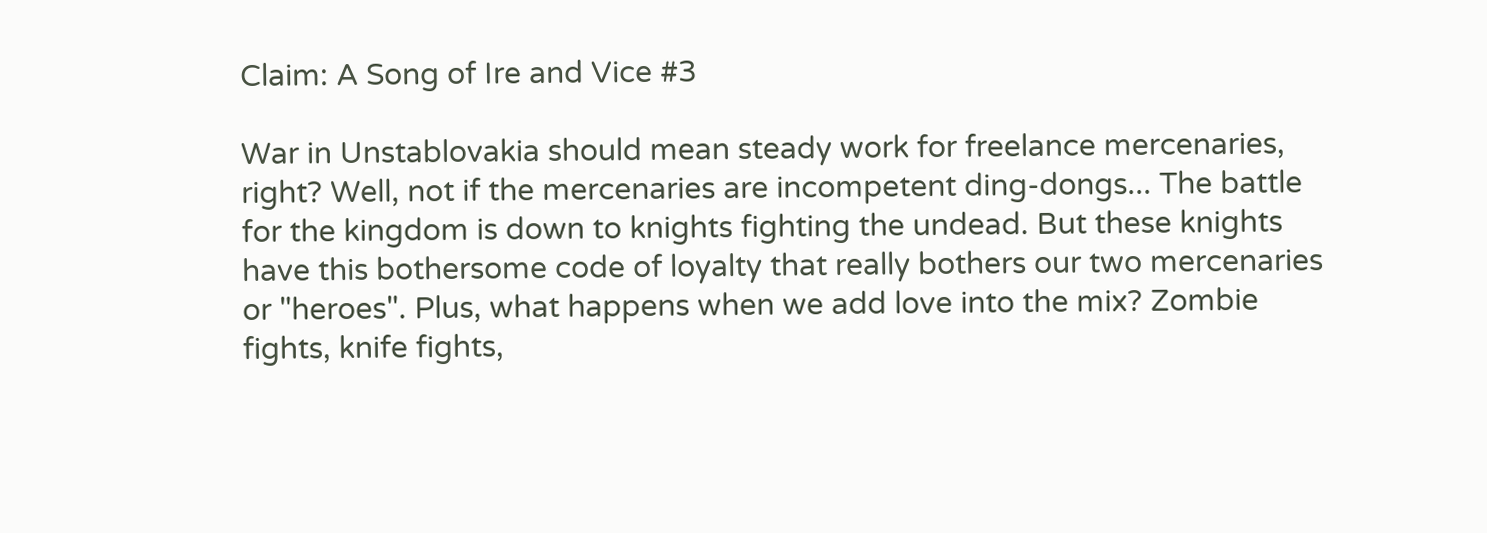Claim: A Song of Ire and Vice #3

War in Unstablovakia should mean steady work for freelance mercenaries, right? Well, not if the mercenaries are incompetent ding-dongs... The battle for the kingdom is down to knights fighting the undead. But these knights have this bothersome code of loyalty that really bothers our two mercenaries or "heroes". Plus, what happens when we add love into the mix? Zombie fights, knife fights,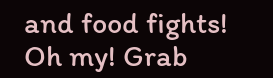and food fights! Oh my! Grab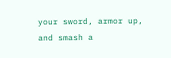your sword, armor up, and smash a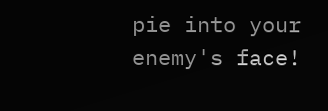pie into your enemy's face!